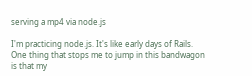serving a mp4 via node.js

I'm practicing node.js. It's like early days of Rails. One thing that stops me to jump in this bandwagon is that my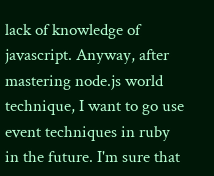lack of knowledge of javascript. Anyway, after mastering node.js world technique, I want to go use event techniques in ruby in the future. I'm sure that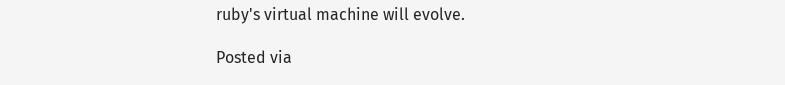ruby's virtual machine will evolve.

Posted via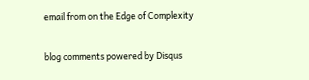email from on the Edge of Complexity

blog comments powered by Disqus